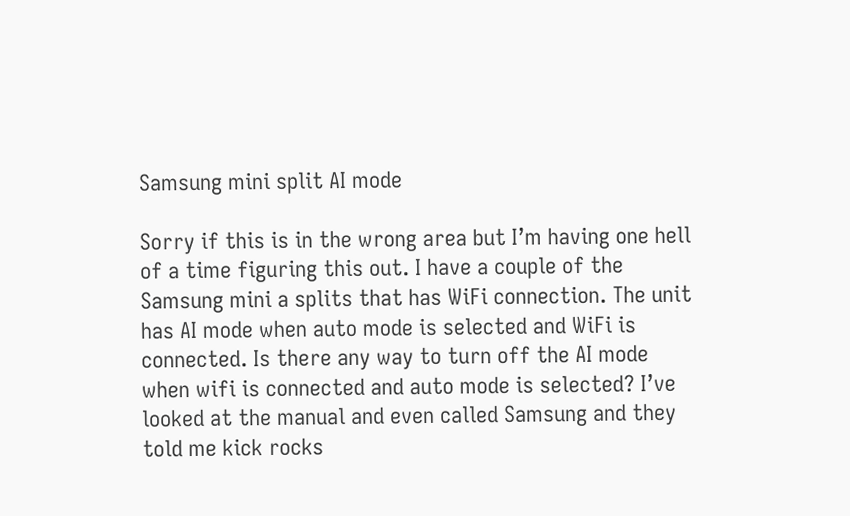Samsung mini split AI mode

Sorry if this is in the wrong area but I’m having one hell of a time figuring this out. I have a couple of the Samsung mini a splits that has WiFi connection. The unit has AI mode when auto mode is selected and WiFi is connected. Is there any way to turn off the AI mode when wifi is connected and auto mode is selected? I’ve looked at the manual and even called Samsung and they told me kick rocks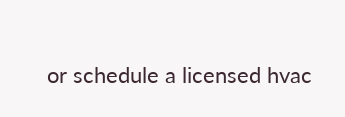or schedule a licensed hvac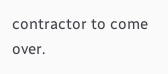contractor to come over.